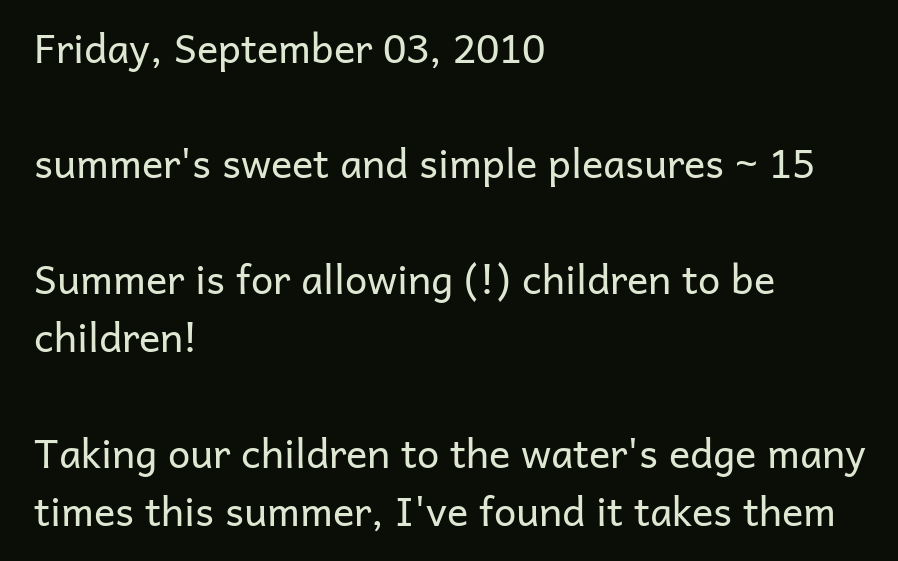Friday, September 03, 2010

summer's sweet and simple pleasures ~ 15

Summer is for allowing (!) children to be children!

Taking our children to the water's edge many times this summer, I've found it takes them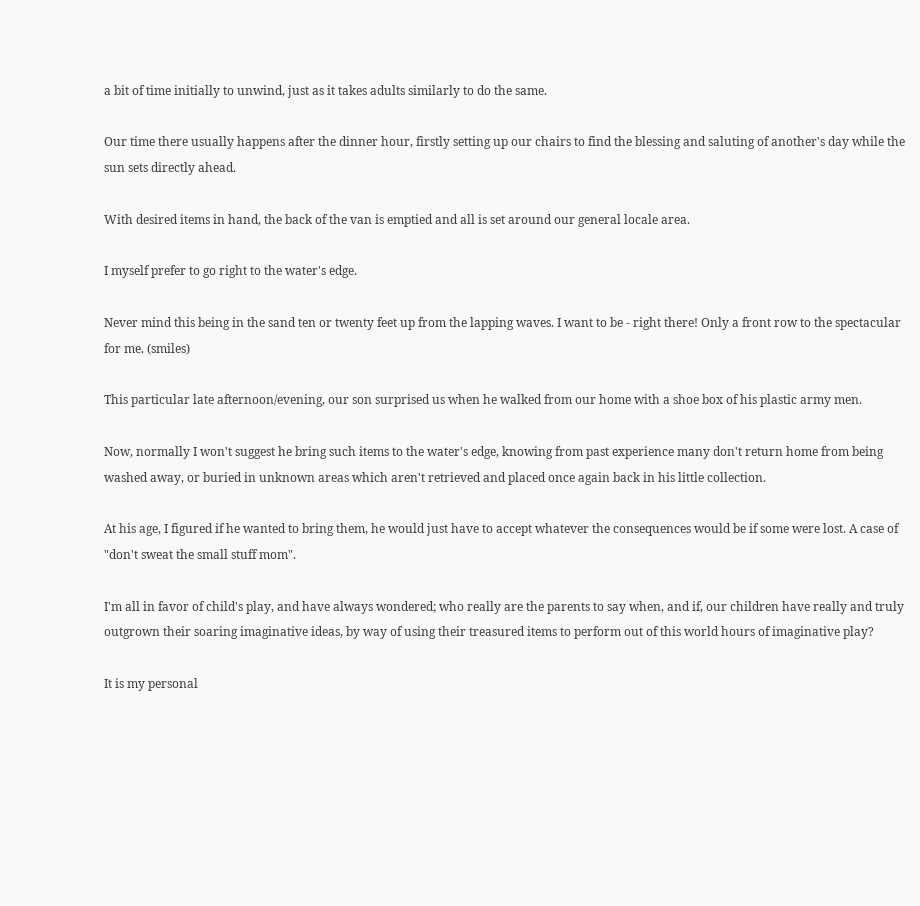a bit of time initially to unwind, just as it takes adults similarly to do the same.

Our time there usually happens after the dinner hour, firstly setting up our chairs to find the blessing and saluting of another's day while the sun sets directly ahead.

With desired items in hand, the back of the van is emptied and all is set around our general locale area.

I myself prefer to go right to the water's edge.

Never mind this being in the sand ten or twenty feet up from the lapping waves. I want to be - right there! Only a front row to the spectacular for me. (smiles)

This particular late afternoon/evening, our son surprised us when he walked from our home with a shoe box of his plastic army men.

Now, normally I won't suggest he bring such items to the water's edge, knowing from past experience many don't return home from being washed away, or buried in unknown areas which aren't retrieved and placed once again back in his little collection.

At his age, I figured if he wanted to bring them, he would just have to accept whatever the consequences would be if some were lost. A case of "don't sweat the small stuff mom".

I'm all in favor of child's play, and have always wondered; who really are the parents to say when, and if, our children have really and truly outgrown their soaring imaginative ideas, by way of using their treasured items to perform out of this world hours of imaginative play?

It is my personal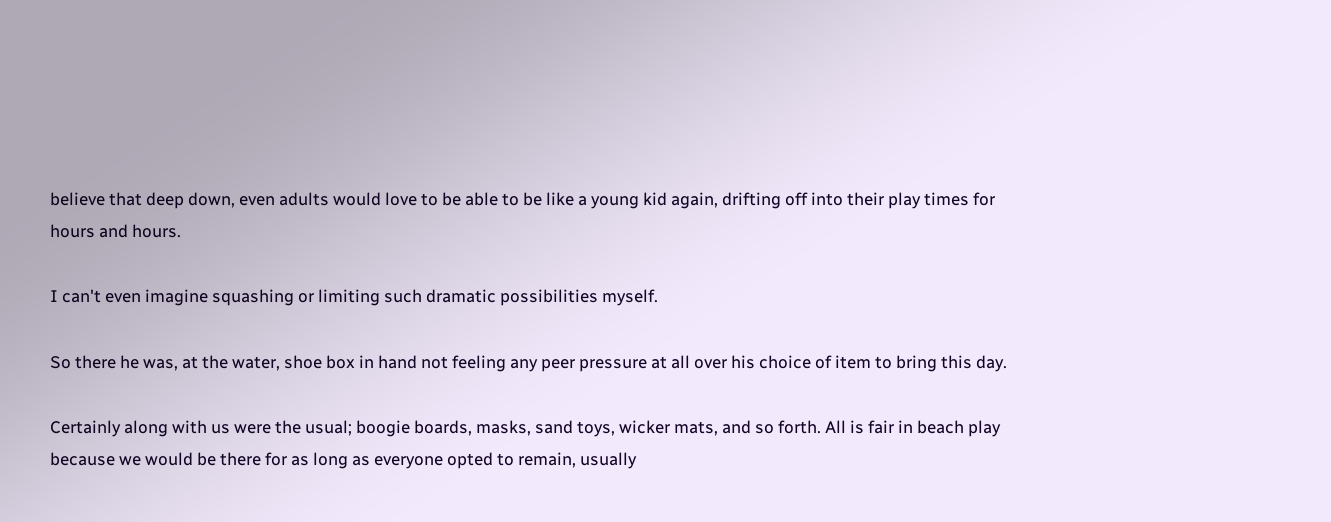believe that deep down, even adults would love to be able to be like a young kid again, drifting off into their play times for hours and hours.

I can't even imagine squashing or limiting such dramatic possibilities myself.

So there he was, at the water, shoe box in hand not feeling any peer pressure at all over his choice of item to bring this day.

Certainly along with us were the usual; boogie boards, masks, sand toys, wicker mats, and so forth. All is fair in beach play because we would be there for as long as everyone opted to remain, usually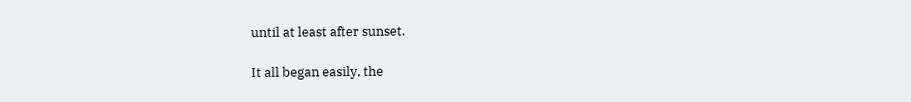until at least after sunset.

It all began easily, the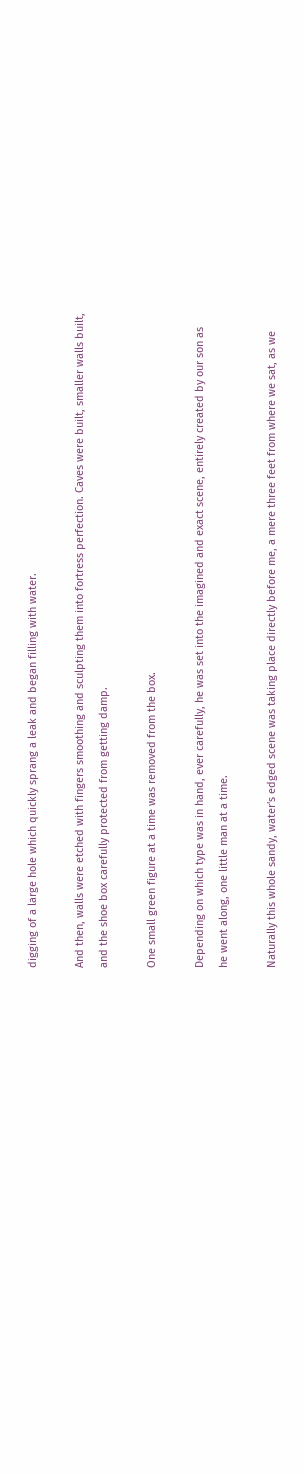digging of a large hole which quickly sprang a leak and began filling with water.

And then, walls were etched with fingers smoothing and sculpting them into fortress perfection. Caves were built, smaller walls built, and the shoe box carefully protected from getting damp.

One small green figure at a time was removed from the box.

Depending on which type was in hand, ever carefully, he was set into the imagined and exact scene, entirely created by our son as he went along, one little man at a time.

Naturally this whole sandy, water's edged scene was taking place directly before me, a mere three feet from where we sat, as we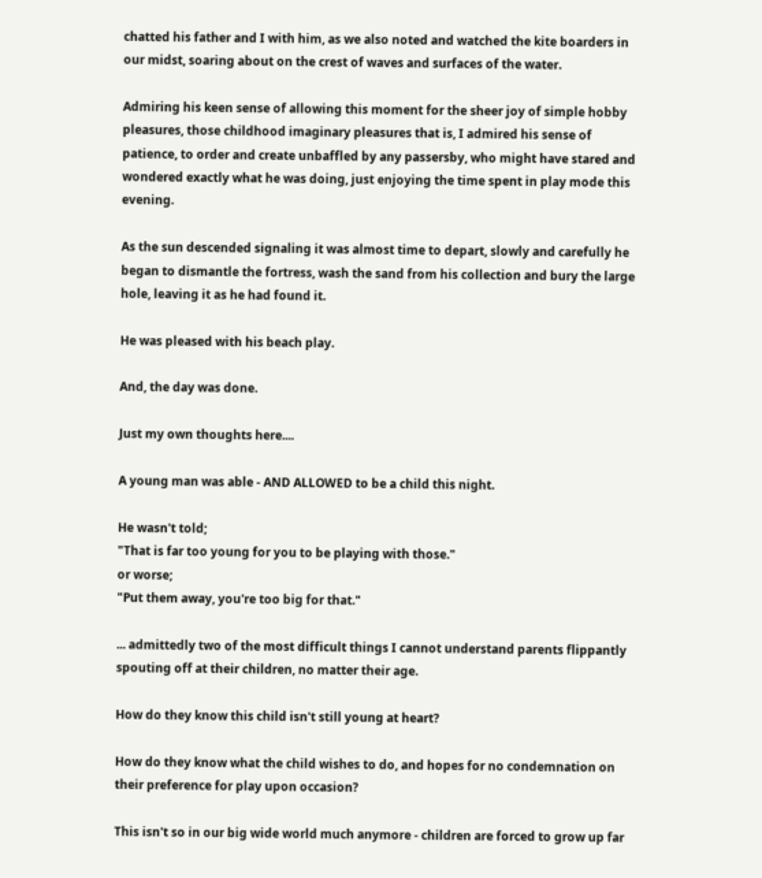chatted his father and I with him, as we also noted and watched the kite boarders in our midst, soaring about on the crest of waves and surfaces of the water.

Admiring his keen sense of allowing this moment for the sheer joy of simple hobby pleasures, those childhood imaginary pleasures that is, I admired his sense of patience, to order and create unbaffled by any passersby, who might have stared and wondered exactly what he was doing, just enjoying the time spent in play mode this evening.

As the sun descended signaling it was almost time to depart, slowly and carefully he began to dismantle the fortress, wash the sand from his collection and bury the large hole, leaving it as he had found it.

He was pleased with his beach play.

And, the day was done.

Just my own thoughts here....

A young man was able - AND ALLOWED to be a child this night.

He wasn't told;
"That is far too young for you to be playing with those."
or worse;
"Put them away, you're too big for that."

... admittedly two of the most difficult things I cannot understand parents flippantly spouting off at their children, no matter their age.

How do they know this child isn't still young at heart?

How do they know what the child wishes to do, and hopes for no condemnation on their preference for play upon occasion?

This isn't so in our big wide world much anymore - children are forced to grow up far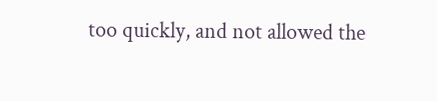too quickly, and not allowed the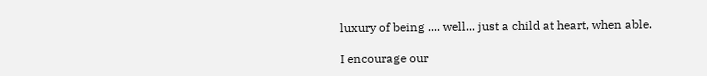luxury of being .... well... just a child at heart, when able.

I encourage our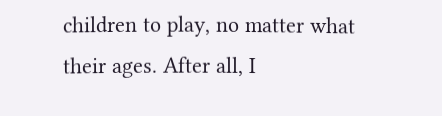children to play, no matter what their ages. After all, I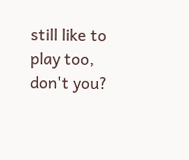still like to play too, don't you?